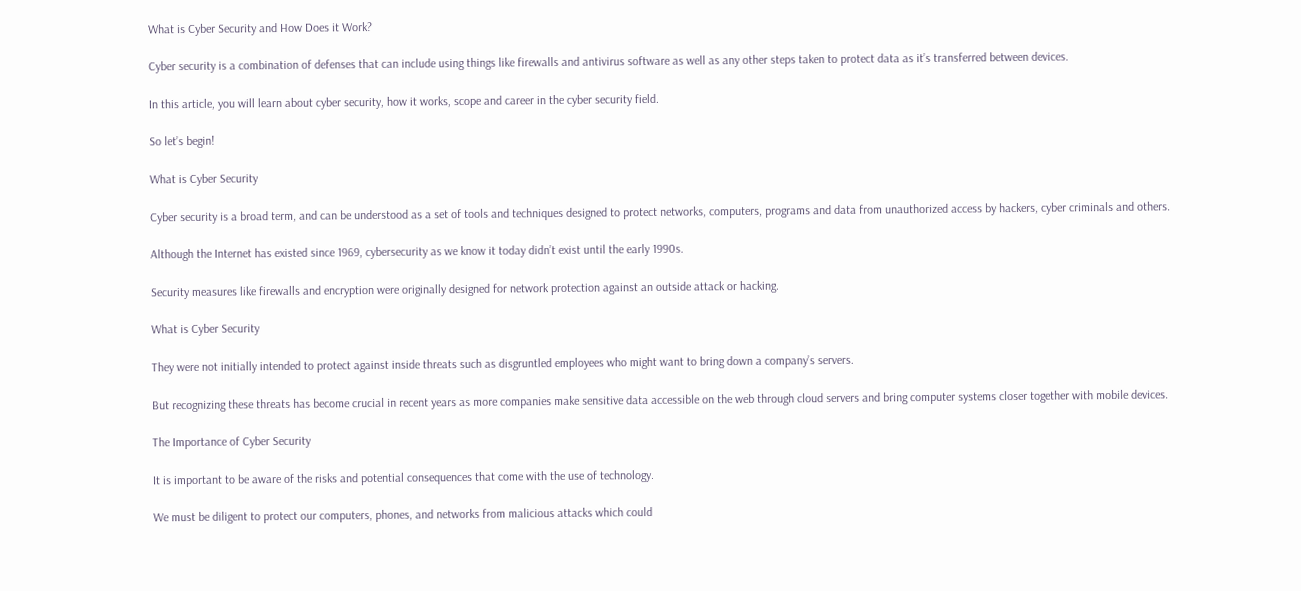What is Cyber Security and How Does it Work?

Cyber security is a combination of defenses that can include using things like firewalls and antivirus software as well as any other steps taken to protect data as it’s transferred between devices.

In this article, you will learn about cyber security, how it works, scope and career in the cyber security field.

So let’s begin!

What is Cyber Security

Cyber security is a broad term, and can be understood as a set of tools and techniques designed to protect networks, computers, programs and data from unauthorized access by hackers, cyber criminals and others.

Although the Internet has existed since 1969, cybersecurity as we know it today didn’t exist until the early 1990s.

Security measures like firewalls and encryption were originally designed for network protection against an outside attack or hacking.

What is Cyber Security

They were not initially intended to protect against inside threats such as disgruntled employees who might want to bring down a company’s servers.

But recognizing these threats has become crucial in recent years as more companies make sensitive data accessible on the web through cloud servers and bring computer systems closer together with mobile devices.

The Importance of Cyber Security

It is important to be aware of the risks and potential consequences that come with the use of technology.

We must be diligent to protect our computers, phones, and networks from malicious attacks which could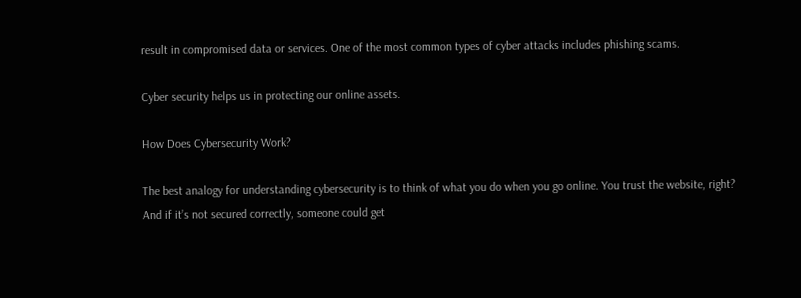result in compromised data or services. One of the most common types of cyber attacks includes phishing scams.

Cyber security helps us in protecting our online assets.

How Does Cybersecurity Work?

The best analogy for understanding cybersecurity is to think of what you do when you go online. You trust the website, right? And if it’s not secured correctly, someone could get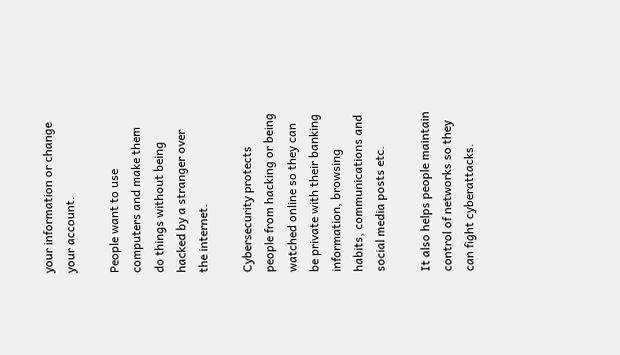your information or change your account.

People want to use computers and make them do things without being hacked by a stranger over the internet.

Cybersecurity protects people from hacking or being watched online so they can be private with their banking information, browsing habits, communications and social media posts etc.

It also helps people maintain control of networks so they can fight cyberattacks.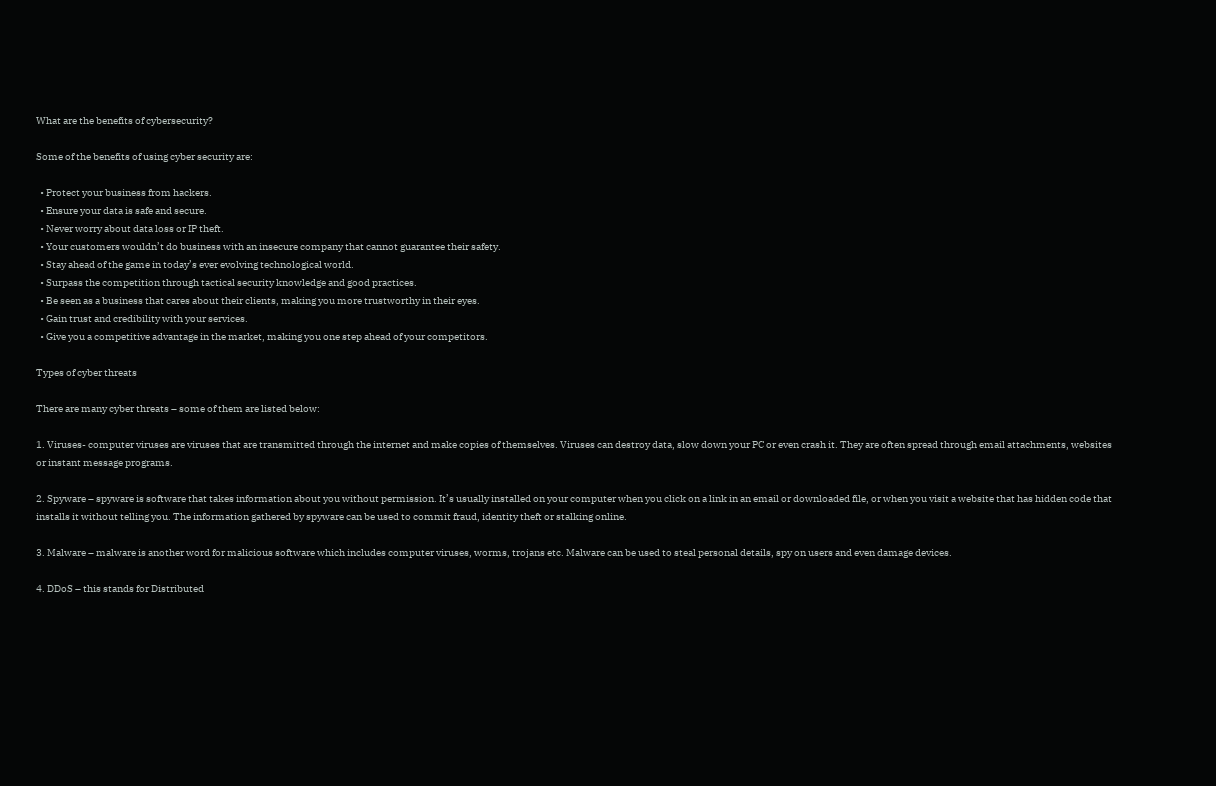What are the benefits of cybersecurity?

Some of the benefits of using cyber security are:

  • Protect your business from hackers.
  • Ensure your data is safe and secure.
  • Never worry about data loss or IP theft.
  • Your customers wouldn’t do business with an insecure company that cannot guarantee their safety.
  • Stay ahead of the game in today’s ever evolving technological world.
  • Surpass the competition through tactical security knowledge and good practices.
  • Be seen as a business that cares about their clients, making you more trustworthy in their eyes.
  • Gain trust and credibility with your services.
  • Give you a competitive advantage in the market, making you one step ahead of your competitors.

Types of cyber threats

There are many cyber threats – some of them are listed below:

1. Viruses- computer viruses are viruses that are transmitted through the internet and make copies of themselves. Viruses can destroy data, slow down your PC or even crash it. They are often spread through email attachments, websites or instant message programs.

2. Spyware – spyware is software that takes information about you without permission. It’s usually installed on your computer when you click on a link in an email or downloaded file, or when you visit a website that has hidden code that installs it without telling you. The information gathered by spyware can be used to commit fraud, identity theft or stalking online.

3. Malware – malware is another word for malicious software which includes computer viruses, worms, trojans etc. Malware can be used to steal personal details, spy on users and even damage devices.

4. DDoS – this stands for Distributed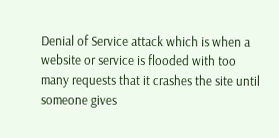Denial of Service attack which is when a website or service is flooded with too many requests that it crashes the site until someone gives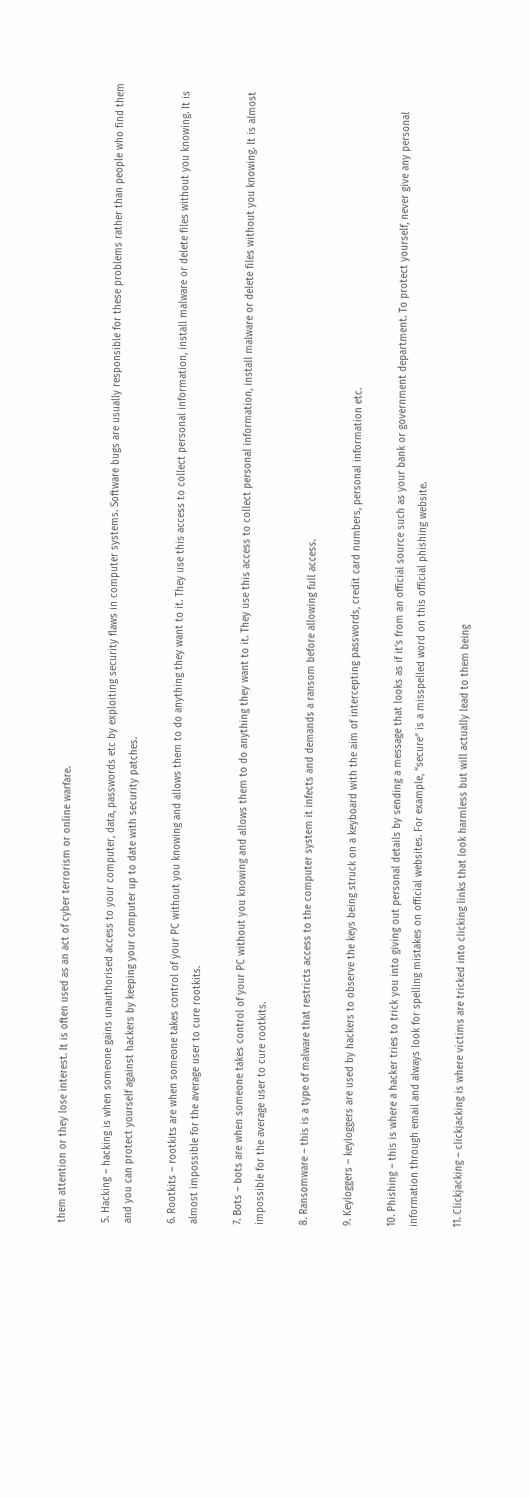them attention or they lose interest. It is often used as an act of cyber terrorism or online warfare.

5. Hacking – hacking is when someone gains unauthorised access to your computer, data, passwords etc by exploiting security flaws in computer systems. Software bugs are usually responsible for these problems rather than people who find them and you can protect yourself against hackers by keeping your computer up to date with security patches.

6. Rootkits – rootkits are when someone takes control of your PC without you knowing and allows them to do anything they want to it. They use this access to collect personal information, install malware or delete files without you knowing. It is almost impossible for the average user to cure rootkits.

7. Bots – bots are when someone takes control of your PC without you knowing and allows them to do anything they want to it. They use this access to collect personal information, install malware or delete files without you knowing. It is almost impossible for the average user to cure rootkits.

8. Ransomware – this is a type of malware that restricts access to the computer system it infects and demands a ransom before allowing full access.

9. Keyloggers – keyloggers are used by hackers to observe the keys being struck on a keyboard with the aim of intercepting passwords, credit card numbers, personal information etc.

10. Phishing – this is where a hacker tries to trick you into giving out personal details by sending a message that looks as if it’s from an official source such as your bank or government department. To protect yourself, never give any personal information through email and always look for spelling mistakes on official websites. For example, “secure” is a misspelled word on this official phishing website.

11. Clickjacking – clickjacking is where victims are tricked into clicking links that look harmless but will actually lead to them being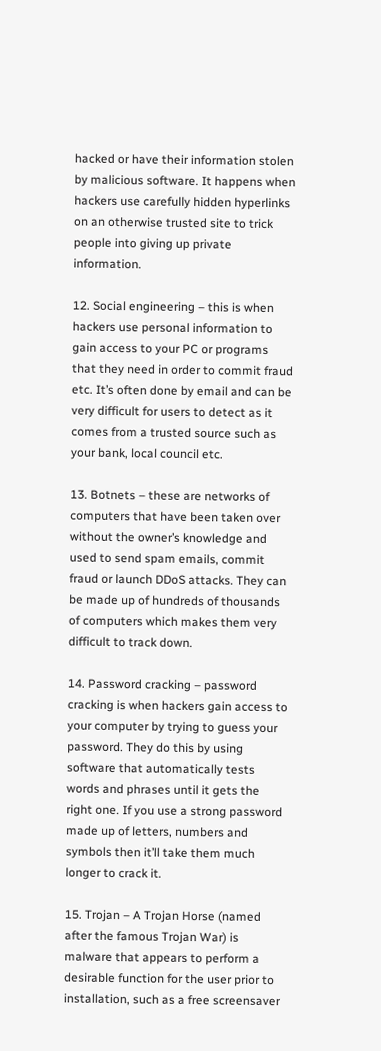hacked or have their information stolen by malicious software. It happens when hackers use carefully hidden hyperlinks on an otherwise trusted site to trick people into giving up private information.

12. Social engineering – this is when hackers use personal information to gain access to your PC or programs that they need in order to commit fraud etc. It’s often done by email and can be very difficult for users to detect as it comes from a trusted source such as your bank, local council etc.

13. Botnets – these are networks of computers that have been taken over without the owner’s knowledge and used to send spam emails, commit fraud or launch DDoS attacks. They can be made up of hundreds of thousands of computers which makes them very difficult to track down.

14. Password cracking – password cracking is when hackers gain access to your computer by trying to guess your password. They do this by using software that automatically tests words and phrases until it gets the right one. If you use a strong password made up of letters, numbers and symbols then it’ll take them much longer to crack it.

15. Trojan – A Trojan Horse (named after the famous Trojan War) is malware that appears to perform a desirable function for the user prior to installation, such as a free screensaver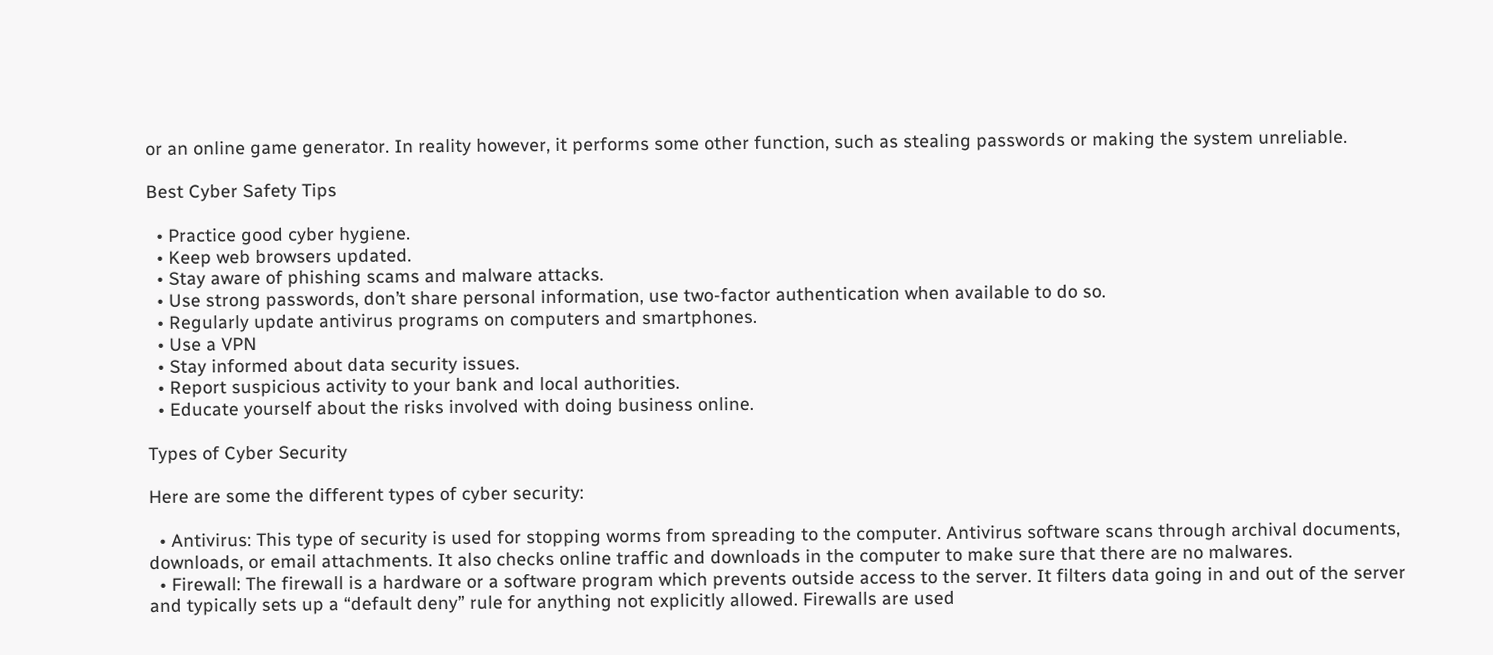or an online game generator. In reality however, it performs some other function, such as stealing passwords or making the system unreliable.

Best Cyber Safety Tips

  • Practice good cyber hygiene.
  • Keep web browsers updated.
  • Stay aware of phishing scams and malware attacks.
  • Use strong passwords, don’t share personal information, use two-factor authentication when available to do so.
  • Regularly update antivirus programs on computers and smartphones.
  • Use a VPN
  • Stay informed about data security issues.
  • Report suspicious activity to your bank and local authorities.
  • Educate yourself about the risks involved with doing business online.

Types of Cyber Security

Here are some the different types of cyber security:

  • Antivirus: This type of security is used for stopping worms from spreading to the computer. Antivirus software scans through archival documents, downloads, or email attachments. It also checks online traffic and downloads in the computer to make sure that there are no malwares.
  • Firewall: The firewall is a hardware or a software program which prevents outside access to the server. It filters data going in and out of the server and typically sets up a “default deny” rule for anything not explicitly allowed. Firewalls are used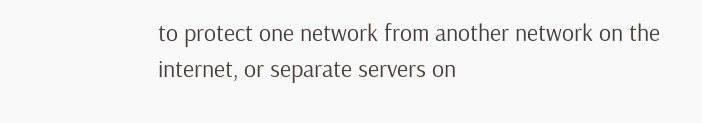to protect one network from another network on the internet, or separate servers on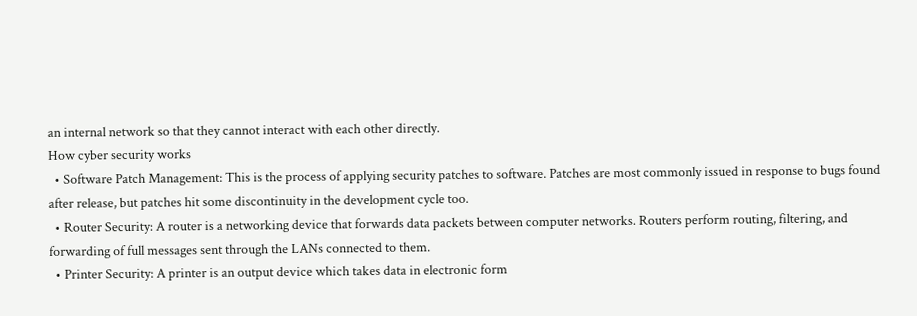an internal network so that they cannot interact with each other directly.
How cyber security works
  • Software Patch Management: This is the process of applying security patches to software. Patches are most commonly issued in response to bugs found after release, but patches hit some discontinuity in the development cycle too.
  • Router Security: A router is a networking device that forwards data packets between computer networks. Routers perform routing, filtering, and forwarding of full messages sent through the LANs connected to them.
  • Printer Security: A printer is an output device which takes data in electronic form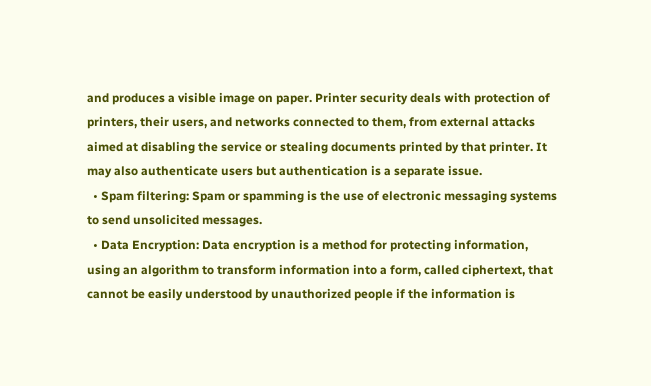and produces a visible image on paper. Printer security deals with protection of printers, their users, and networks connected to them, from external attacks aimed at disabling the service or stealing documents printed by that printer. It may also authenticate users but authentication is a separate issue.
  • Spam filtering: Spam or spamming is the use of electronic messaging systems to send unsolicited messages.
  • Data Encryption: Data encryption is a method for protecting information, using an algorithm to transform information into a form, called ciphertext, that cannot be easily understood by unauthorized people if the information is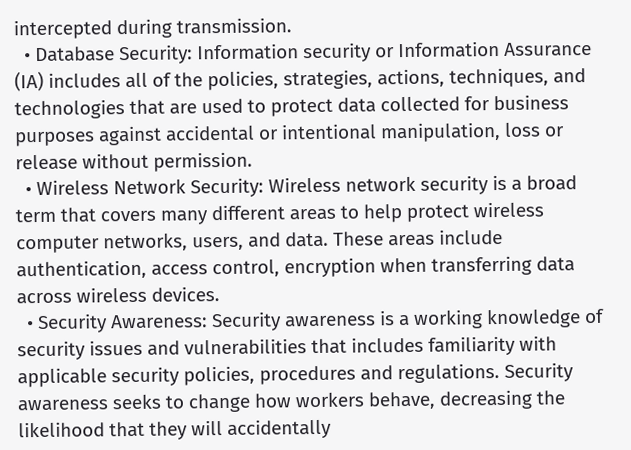intercepted during transmission.
  • Database Security: Information security or Information Assurance (IA) includes all of the policies, strategies, actions, techniques, and technologies that are used to protect data collected for business purposes against accidental or intentional manipulation, loss or release without permission.
  • Wireless Network Security: Wireless network security is a broad term that covers many different areas to help protect wireless computer networks, users, and data. These areas include authentication, access control, encryption when transferring data across wireless devices.
  • Security Awareness: Security awareness is a working knowledge of security issues and vulnerabilities that includes familiarity with applicable security policies, procedures and regulations. Security awareness seeks to change how workers behave, decreasing the likelihood that they will accidentally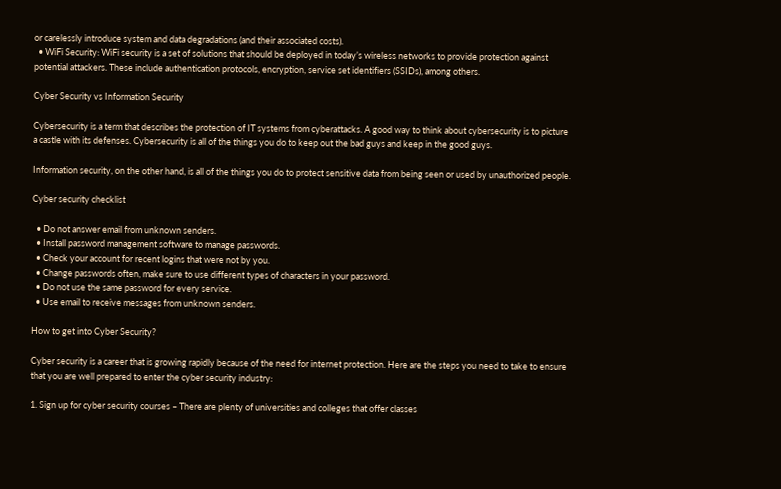or carelessly introduce system and data degradations (and their associated costs).
  • WiFi Security: WiFi security is a set of solutions that should be deployed in today’s wireless networks to provide protection against potential attackers. These include authentication protocols, encryption, service set identifiers (SSIDs), among others.

Cyber Security vs Information Security

Cybersecurity is a term that describes the protection of IT systems from cyberattacks. A good way to think about cybersecurity is to picture a castle with its defenses. Cybersecurity is all of the things you do to keep out the bad guys and keep in the good guys.

Information security, on the other hand, is all of the things you do to protect sensitive data from being seen or used by unauthorized people.

Cyber security checklist

  • Do not answer email from unknown senders.
  • Install password management software to manage passwords.
  • Check your account for recent logins that were not by you.
  • Change passwords often, make sure to use different types of characters in your password.
  • Do not use the same password for every service.
  • Use email to receive messages from unknown senders.

How to get into Cyber Security?

Cyber security is a career that is growing rapidly because of the need for internet protection. Here are the steps you need to take to ensure that you are well prepared to enter the cyber security industry:

1. Sign up for cyber security courses – There are plenty of universities and colleges that offer classes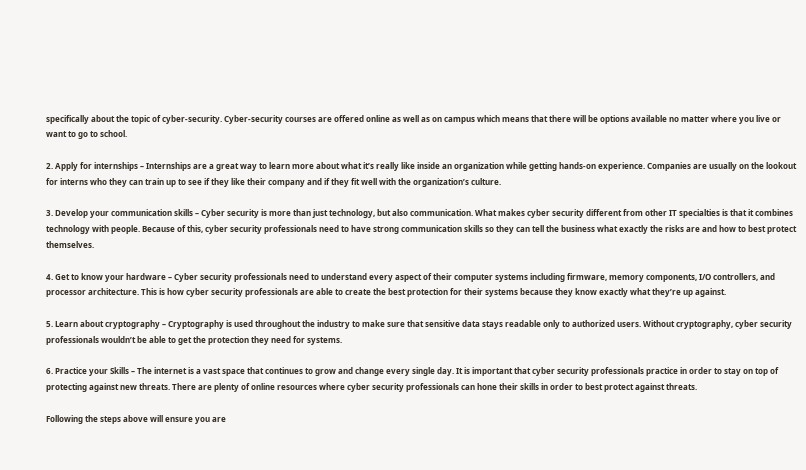specifically about the topic of cyber-security. Cyber-security courses are offered online as well as on campus which means that there will be options available no matter where you live or want to go to school.

2. Apply for internships – Internships are a great way to learn more about what it’s really like inside an organization while getting hands-on experience. Companies are usually on the lookout for interns who they can train up to see if they like their company and if they fit well with the organization’s culture.

3. Develop your communication skills – Cyber security is more than just technology, but also communication. What makes cyber security different from other IT specialties is that it combines technology with people. Because of this, cyber security professionals need to have strong communication skills so they can tell the business what exactly the risks are and how to best protect themselves.

4. Get to know your hardware – Cyber security professionals need to understand every aspect of their computer systems including firmware, memory components, I/O controllers, and processor architecture. This is how cyber security professionals are able to create the best protection for their systems because they know exactly what they’re up against.

5. Learn about cryptography – Cryptography is used throughout the industry to make sure that sensitive data stays readable only to authorized users. Without cryptography, cyber security professionals wouldn’t be able to get the protection they need for systems.

6. Practice your Skills – The internet is a vast space that continues to grow and change every single day. It is important that cyber security professionals practice in order to stay on top of protecting against new threats. There are plenty of online resources where cyber security professionals can hone their skills in order to best protect against threats.

Following the steps above will ensure you are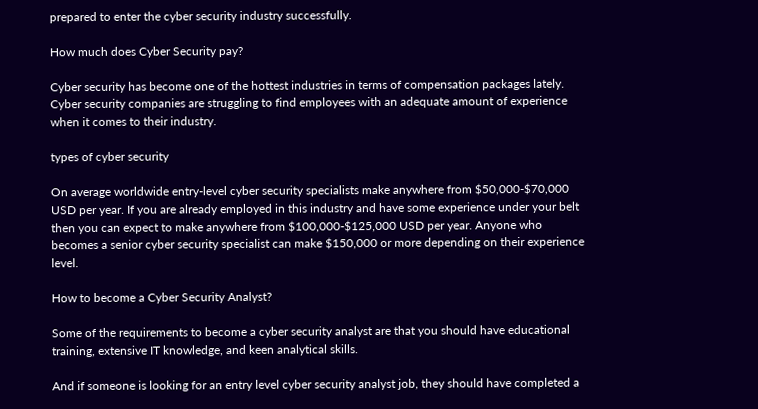prepared to enter the cyber security industry successfully.

How much does Cyber Security pay?

Cyber security has become one of the hottest industries in terms of compensation packages lately. Cyber security companies are struggling to find employees with an adequate amount of experience when it comes to their industry.

types of cyber security

On average worldwide entry-level cyber security specialists make anywhere from $50,000-$70,000 USD per year. If you are already employed in this industry and have some experience under your belt then you can expect to make anywhere from $100,000-$125,000 USD per year. Anyone who becomes a senior cyber security specialist can make $150,000 or more depending on their experience level.

How to become a Cyber Security Analyst?

Some of the requirements to become a cyber security analyst are that you should have educational training, extensive IT knowledge, and keen analytical skills.

And if someone is looking for an entry level cyber security analyst job, they should have completed a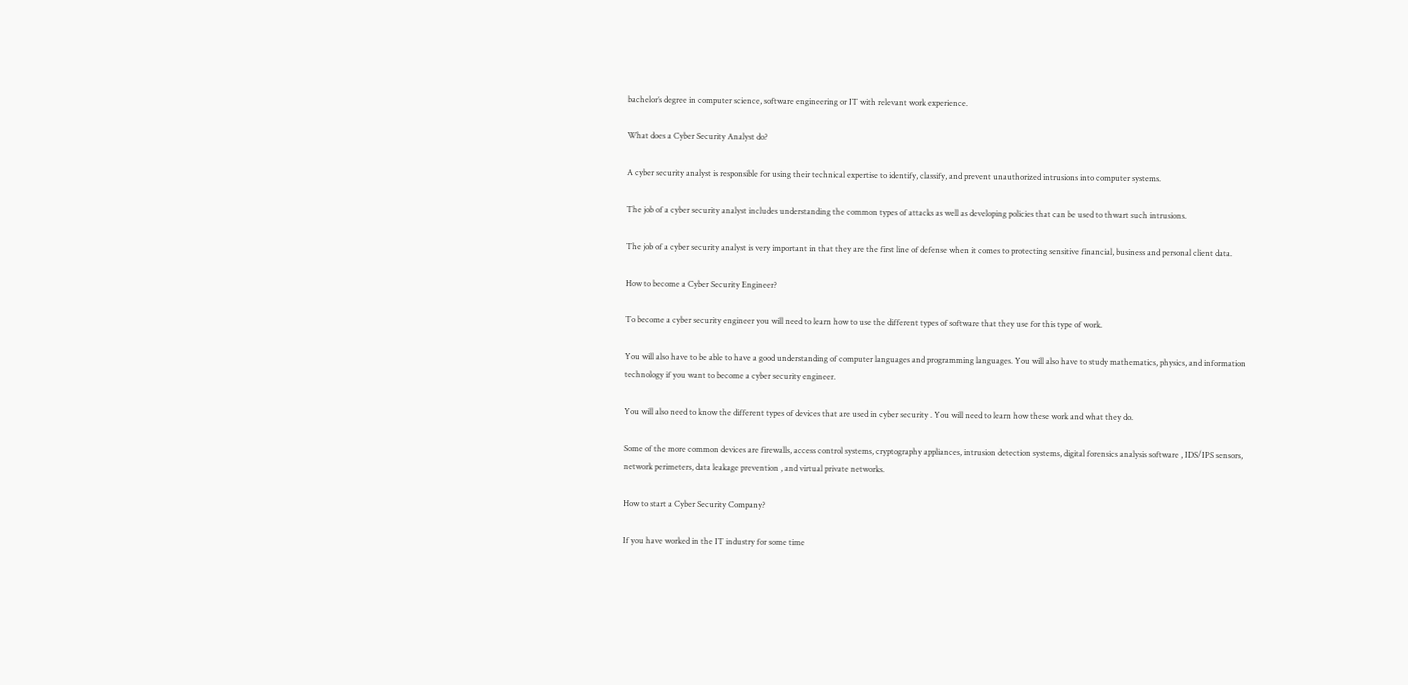bachelor’s degree in computer science, software engineering or IT with relevant work experience.

What does a Cyber Security Analyst do?

A cyber security analyst is responsible for using their technical expertise to identify, classify, and prevent unauthorized intrusions into computer systems.

The job of a cyber security analyst includes understanding the common types of attacks as well as developing policies that can be used to thwart such intrusions.

The job of a cyber security analyst is very important in that they are the first line of defense when it comes to protecting sensitive financial, business and personal client data.

How to become a Cyber Security Engineer?

To become a cyber security engineer you will need to learn how to use the different types of software that they use for this type of work.

You will also have to be able to have a good understanding of computer languages and programming languages. You will also have to study mathematics, physics, and information technology if you want to become a cyber security engineer.

You will also need to know the different types of devices that are used in cyber security . You will need to learn how these work and what they do.

Some of the more common devices are firewalls, access control systems, cryptography appliances, intrusion detection systems, digital forensics analysis software , IDS/IPS sensors, network perimeters, data leakage prevention , and virtual private networks.

How to start a Cyber Security Company?

If you have worked in the IT industry for some time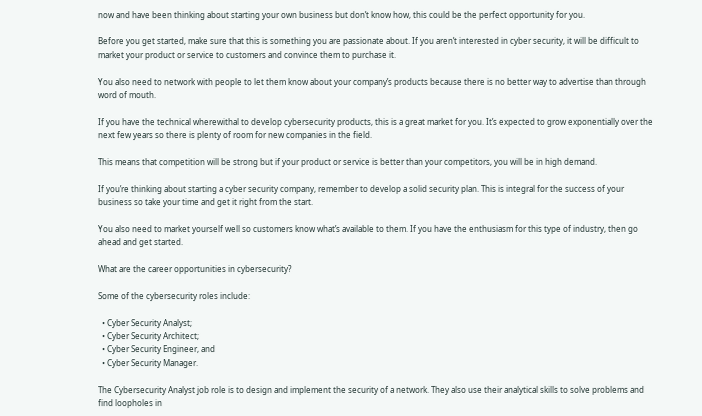now and have been thinking about starting your own business but don’t know how, this could be the perfect opportunity for you.

Before you get started, make sure that this is something you are passionate about. If you aren’t interested in cyber security, it will be difficult to market your product or service to customers and convince them to purchase it.

You also need to network with people to let them know about your company’s products because there is no better way to advertise than through word of mouth.

If you have the technical wherewithal to develop cybersecurity products, this is a great market for you. It’s expected to grow exponentially over the next few years so there is plenty of room for new companies in the field.

This means that competition will be strong but if your product or service is better than your competitors, you will be in high demand.

If you’re thinking about starting a cyber security company, remember to develop a solid security plan. This is integral for the success of your business so take your time and get it right from the start.

You also need to market yourself well so customers know what’s available to them. If you have the enthusiasm for this type of industry, then go ahead and get started.

What are the career opportunities in cybersecurity?

Some of the cybersecurity roles include:

  • Cyber Security Analyst;
  • Cyber Security Architect;
  • Cyber Security Engineer, and
  • Cyber Security Manager.

The Cybersecurity Analyst job role is to design and implement the security of a network. They also use their analytical skills to solve problems and find loopholes in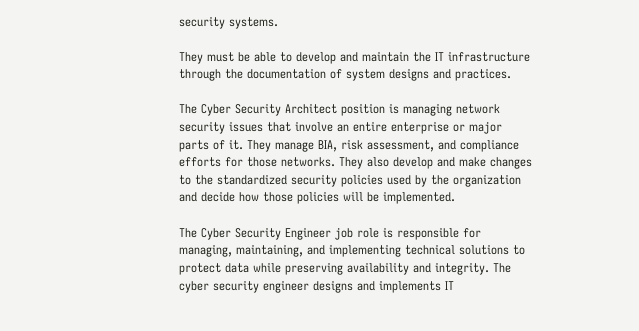security systems.

They must be able to develop and maintain the IT infrastructure through the documentation of system designs and practices.

The Cyber Security Architect position is managing network security issues that involve an entire enterprise or major parts of it. They manage BIA, risk assessment, and compliance efforts for those networks. They also develop and make changes to the standardized security policies used by the organization and decide how those policies will be implemented.

The Cyber Security Engineer job role is responsible for managing, maintaining, and implementing technical solutions to protect data while preserving availability and integrity. The cyber security engineer designs and implements IT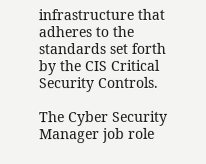infrastructure that adheres to the standards set forth by the CIS Critical Security Controls.

The Cyber Security Manager job role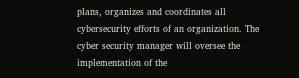plans, organizes and coordinates all cybersecurity efforts of an organization. The cyber security manager will oversee the implementation of the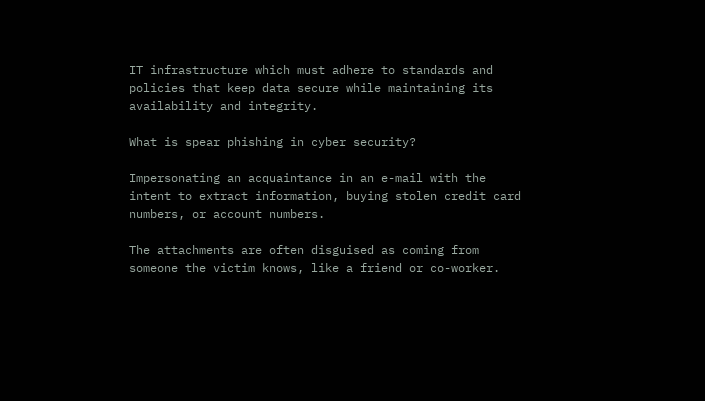IT infrastructure which must adhere to standards and policies that keep data secure while maintaining its availability and integrity.

What is spear phishing in cyber security?

Impersonating an acquaintance in an e-mail with the intent to extract information, buying stolen credit card numbers, or account numbers.

The attachments are often disguised as coming from someone the victim knows, like a friend or co-worker.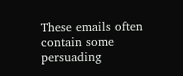These emails often contain some persuading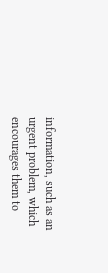information, such as an urgent problem, which encourages them to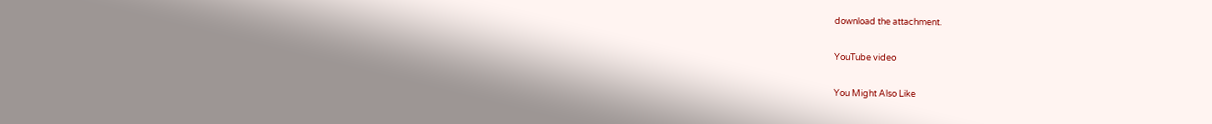download the attachment.

YouTube video

You Might Also Like